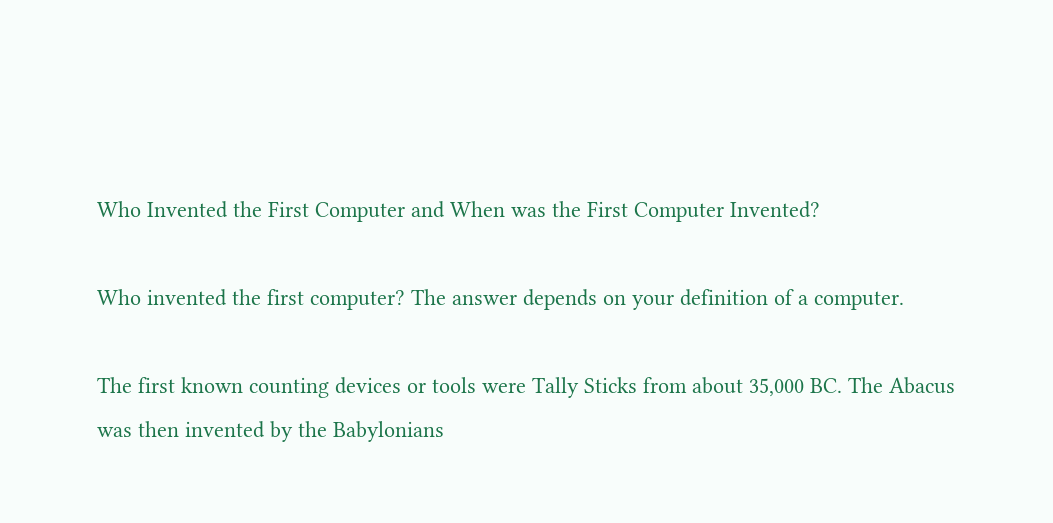Who Invented the First Computer and When was the First Computer Invented?

Who invented the first computer? The answer depends on your definition of a computer.

The first known counting devices or tools were Tally Sticks from about 35,000 BC. The Abacus was then invented by the Babylonians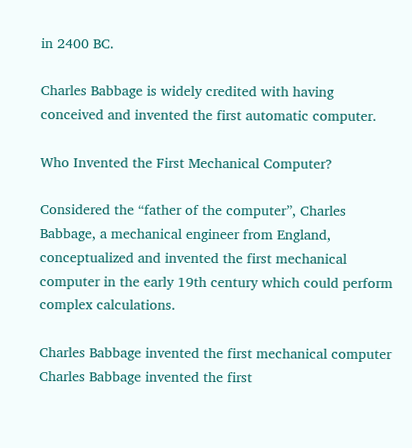in 2400 BC.

Charles Babbage is widely credited with having conceived and invented the first automatic computer.

Who Invented the First Mechanical Computer?

Considered the “father of the computer”, Charles Babbage, a mechanical engineer from England, conceptualized and invented the first mechanical computer in the early 19th century which could perform complex calculations.

Charles Babbage invented the first mechanical computer
Charles Babbage invented the first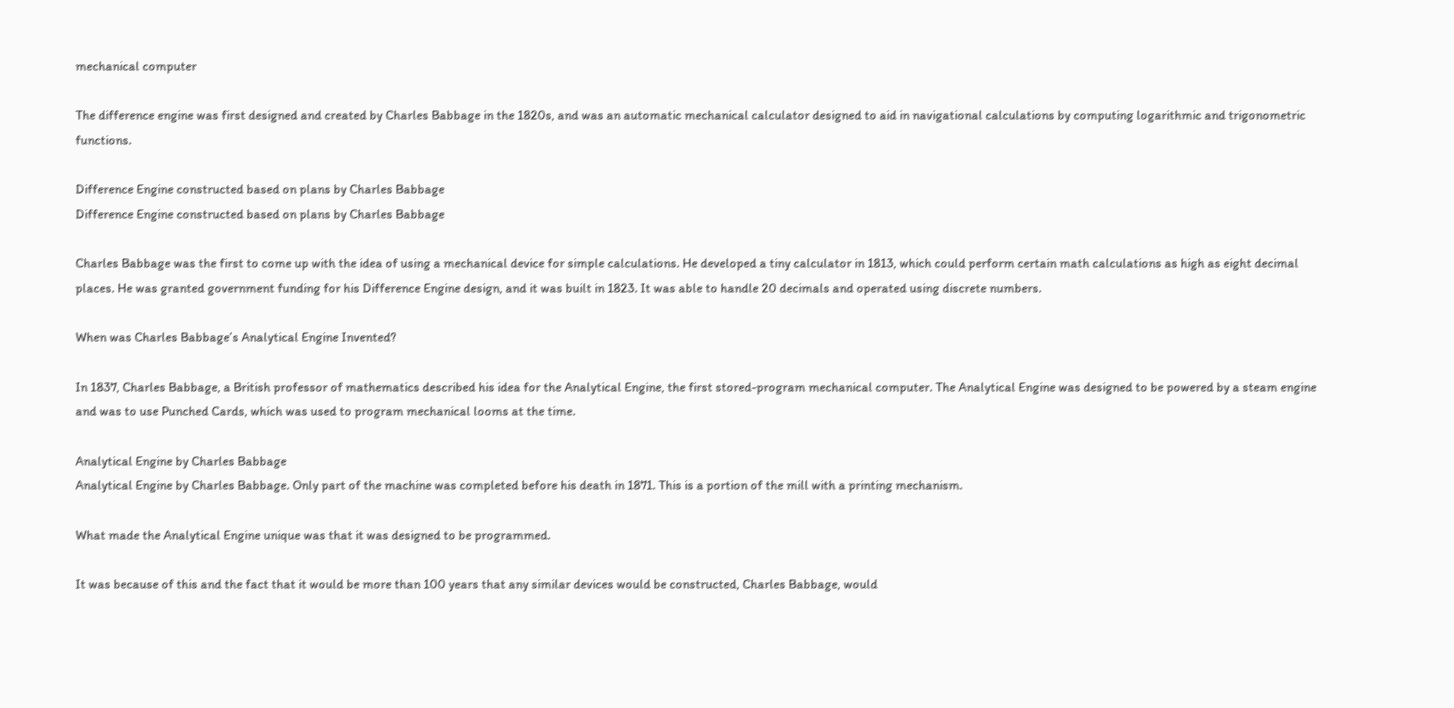mechanical computer

The difference engine was first designed and created by Charles Babbage in the 1820s, and was an automatic mechanical calculator designed to aid in navigational calculations by computing logarithmic and trigonometric functions.

Difference Engine constructed based on plans by Charles Babbage
Difference Engine constructed based on plans by Charles Babbage

Charles Babbage was the first to come up with the idea of using a mechanical device for simple calculations. He developed a tiny calculator in 1813, which could perform certain math calculations as high as eight decimal places. He was granted government funding for his Difference Engine design, and it was built in 1823. It was able to handle 20 decimals and operated using discrete numbers.

When was Charles Babbage’s Analytical Engine Invented?

In 1837, Charles Babbage, a British professor of mathematics described his idea for the Analytical Engine, the first stored-program mechanical computer. The Analytical Engine was designed to be powered by a steam engine and was to use Punched Cards, which was used to program mechanical looms at the time.

Analytical Engine by Charles Babbage
Analytical Engine by Charles Babbage. Only part of the machine was completed before his death in 1871. This is a portion of the mill with a printing mechanism.

What made the Analytical Engine unique was that it was designed to be programmed.

It was because of this and the fact that it would be more than 100 years that any similar devices would be constructed, Charles Babbage, would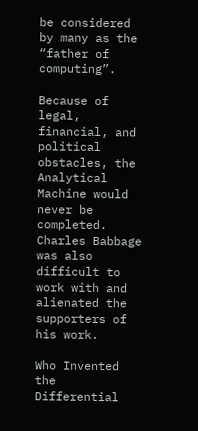be considered by many as the “father of computing”.

Because of legal, financial, and political obstacles, the Analytical Machine would never be completed. Charles Babbage was also difficult to work with and alienated the supporters of his work.

Who Invented the Differential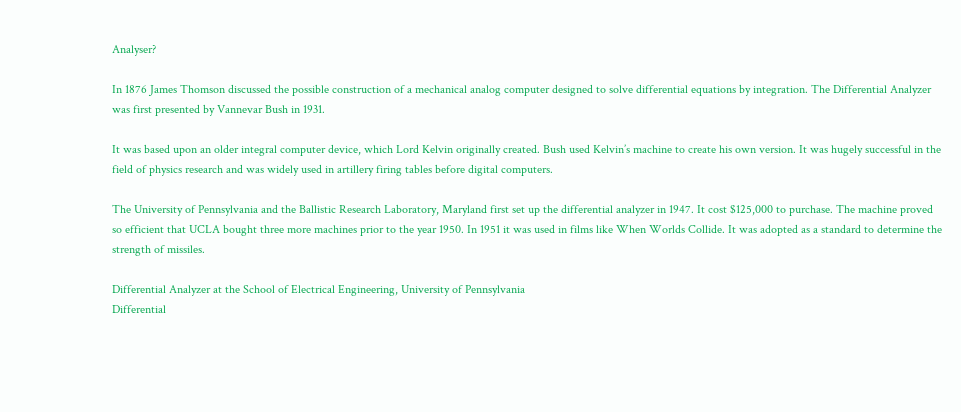Analyser?

In 1876 James Thomson discussed the possible construction of a mechanical analog computer designed to solve differential equations by integration. The Differential Analyzer was first presented by Vannevar Bush in 1931.

It was based upon an older integral computer device, which Lord Kelvin originally created. Bush used Kelvin’s machine to create his own version. It was hugely successful in the field of physics research and was widely used in artillery firing tables before digital computers.

The University of Pennsylvania and the Ballistic Research Laboratory, Maryland first set up the differential analyzer in 1947. It cost $125,000 to purchase. The machine proved so efficient that UCLA bought three more machines prior to the year 1950. In 1951 it was used in films like When Worlds Collide. It was adopted as a standard to determine the strength of missiles.

Differential Analyzer at the School of Electrical Engineering, University of Pennsylvania
Differential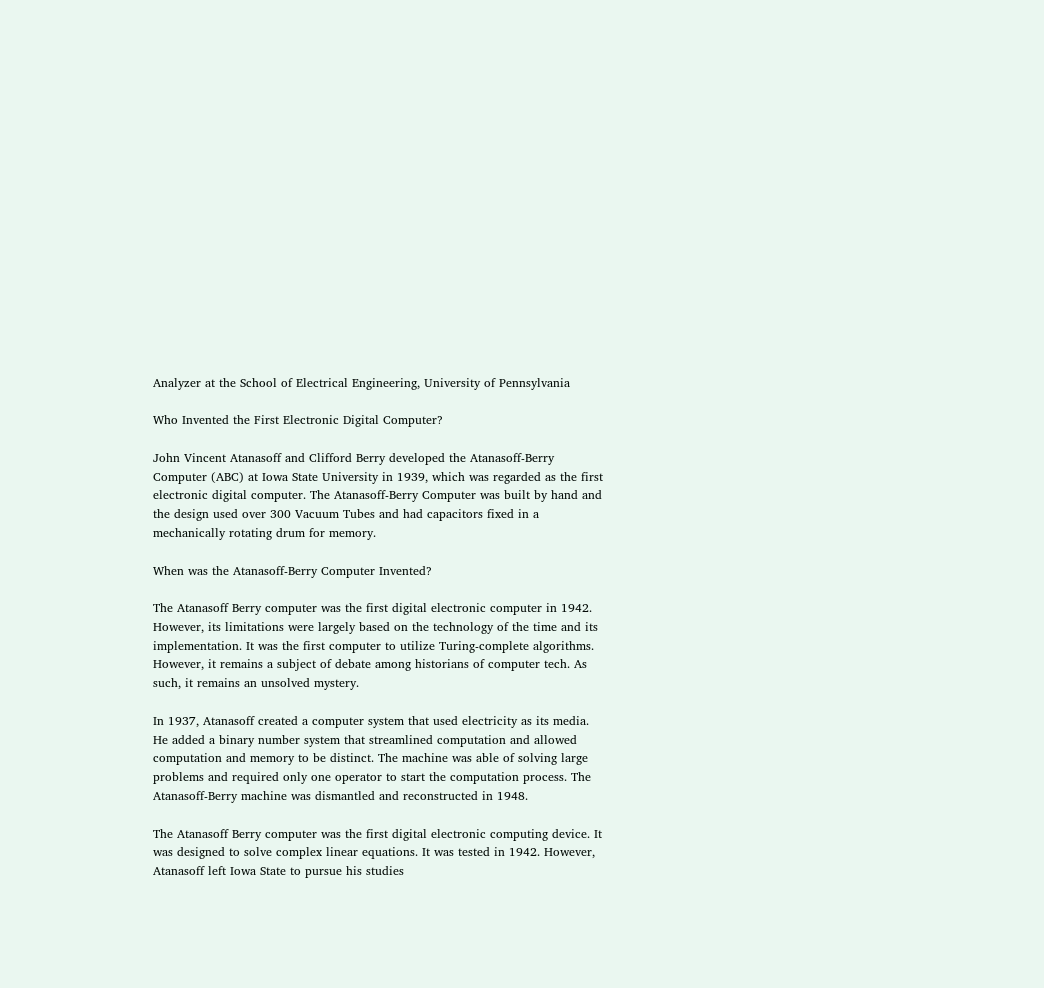Analyzer at the School of Electrical Engineering, University of Pennsylvania

Who Invented the First Electronic Digital Computer?

John Vincent Atanasoff and Clifford Berry developed the Atanasoff-Berry Computer (ABC) at Iowa State University in 1939, which was regarded as the first electronic digital computer. The Atanasoff-Berry Computer was built by hand and the design used over 300 Vacuum Tubes and had capacitors fixed in a mechanically rotating drum for memory.

When was the Atanasoff-Berry Computer Invented?

The Atanasoff Berry computer was the first digital electronic computer in 1942. However, its limitations were largely based on the technology of the time and its implementation. It was the first computer to utilize Turing-complete algorithms. However, it remains a subject of debate among historians of computer tech. As such, it remains an unsolved mystery.

In 1937, Atanasoff created a computer system that used electricity as its media. He added a binary number system that streamlined computation and allowed computation and memory to be distinct. The machine was able of solving large problems and required only one operator to start the computation process. The Atanasoff-Berry machine was dismantled and reconstructed in 1948.

The Atanasoff Berry computer was the first digital electronic computing device. It was designed to solve complex linear equations. It was tested in 1942. However, Atanasoff left Iowa State to pursue his studies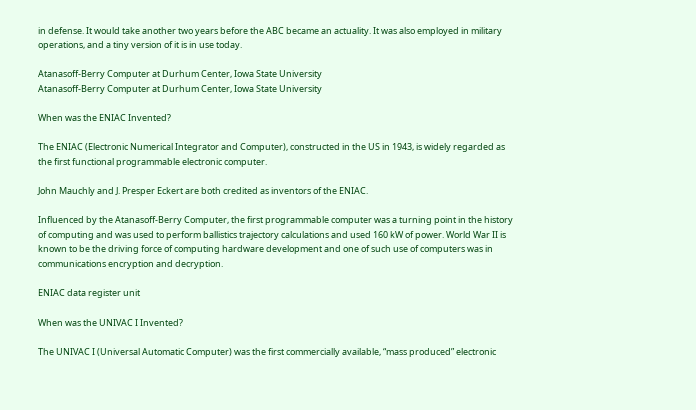in defense. It would take another two years before the ABC became an actuality. It was also employed in military operations, and a tiny version of it is in use today.

Atanasoff-Berry Computer at Durhum Center, Iowa State University
Atanasoff-Berry Computer at Durhum Center, Iowa State University

When was the ENIAC Invented?

The ENIAC (Electronic Numerical Integrator and Computer), constructed in the US in 1943, is widely regarded as the first functional programmable electronic computer.

John Mauchly and J. Presper Eckert are both credited as inventors of the ENIAC.

Influenced by the Atanasoff-Berry Computer, the first programmable computer was a turning point in the history of computing and was used to perform ballistics trajectory calculations and used 160 kW of power. World War II is known to be the driving force of computing hardware development and one of such use of computers was in communications encryption and decryption.

ENIAC data register unit

When was the UNIVAC I Invented?

The UNIVAC I (Universal Automatic Computer) was the first commercially available, “mass produced” electronic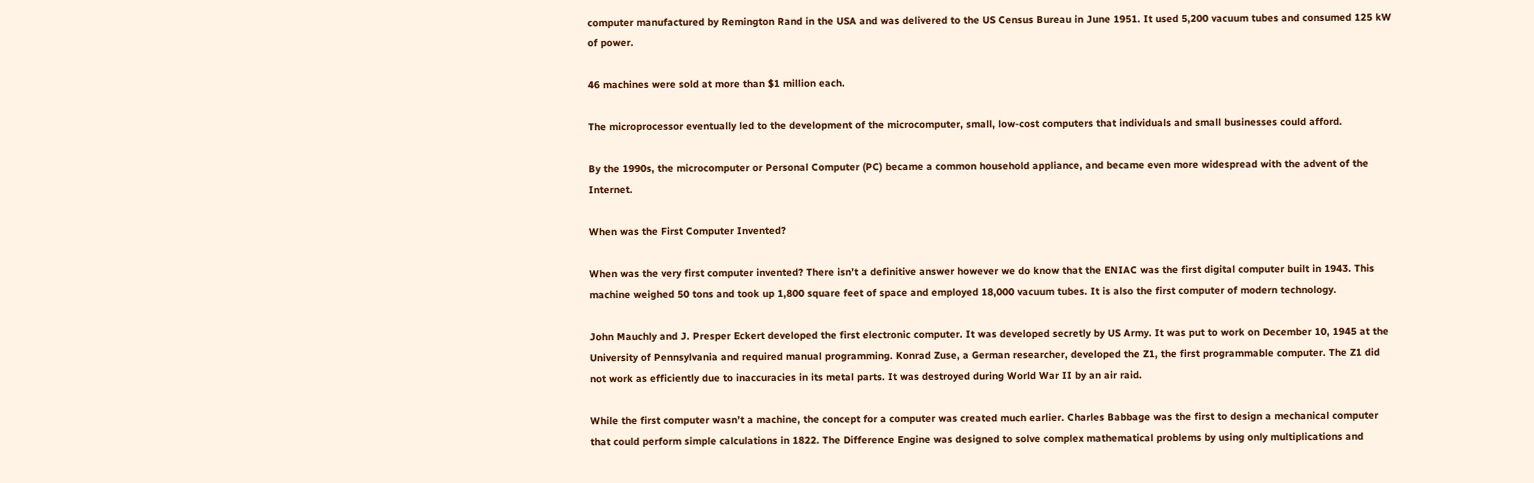computer manufactured by Remington Rand in the USA and was delivered to the US Census Bureau in June 1951. It used 5,200 vacuum tubes and consumed 125 kW of power.

46 machines were sold at more than $1 million each.

The microprocessor eventually led to the development of the microcomputer, small, low-cost computers that individuals and small businesses could afford.

By the 1990s, the microcomputer or Personal Computer (PC) became a common household appliance, and became even more widespread with the advent of the Internet.

When was the First Computer Invented?

When was the very first computer invented? There isn’t a definitive answer however we do know that the ENIAC was the first digital computer built in 1943. This machine weighed 50 tons and took up 1,800 square feet of space and employed 18,000 vacuum tubes. It is also the first computer of modern technology.

John Mauchly and J. Presper Eckert developed the first electronic computer. It was developed secretly by US Army. It was put to work on December 10, 1945 at the University of Pennsylvania and required manual programming. Konrad Zuse, a German researcher, developed the Z1, the first programmable computer. The Z1 did not work as efficiently due to inaccuracies in its metal parts. It was destroyed during World War II by an air raid.

While the first computer wasn’t a machine, the concept for a computer was created much earlier. Charles Babbage was the first to design a mechanical computer that could perform simple calculations in 1822. The Difference Engine was designed to solve complex mathematical problems by using only multiplications and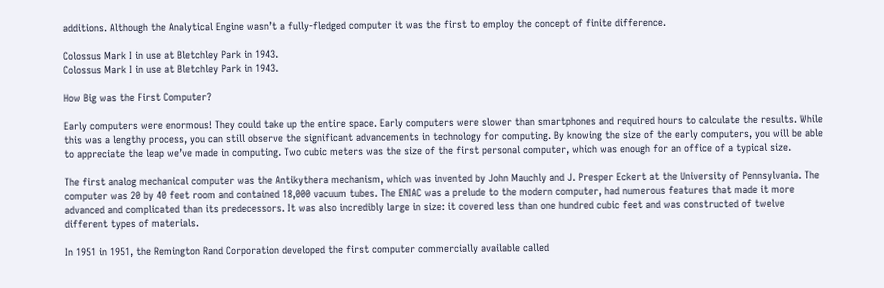additions. Although the Analytical Engine wasn’t a fully-fledged computer it was the first to employ the concept of finite difference.

Colossus Mark I in use at Bletchley Park in 1943.
Colossus Mark I in use at Bletchley Park in 1943.

How Big was the First Computer?

Early computers were enormous! They could take up the entire space. Early computers were slower than smartphones and required hours to calculate the results. While this was a lengthy process, you can still observe the significant advancements in technology for computing. By knowing the size of the early computers, you will be able to appreciate the leap we’ve made in computing. Two cubic meters was the size of the first personal computer, which was enough for an office of a typical size.

The first analog mechanical computer was the Antikythera mechanism, which was invented by John Mauchly and J. Presper Eckert at the University of Pennsylvania. The computer was 20 by 40 feet room and contained 18,000 vacuum tubes. The ENIAC was a prelude to the modern computer, had numerous features that made it more advanced and complicated than its predecessors. It was also incredibly large in size: it covered less than one hundred cubic feet and was constructed of twelve different types of materials.

In 1951 in 1951, the Remington Rand Corporation developed the first computer commercially available called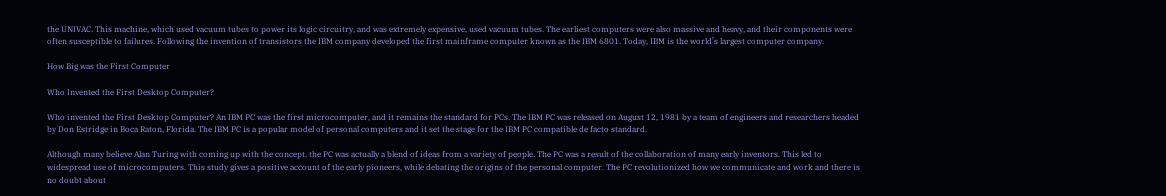the UNIVAC. This machine, which used vacuum tubes to power its logic circuitry, and was extremely expensive, used vacuum tubes. The earliest computers were also massive and heavy, and their components were often susceptible to failures. Following the invention of transistors the IBM company developed the first mainframe computer known as the IBM 6801. Today, IBM is the world’s largest computer company.

How Big was the First Computer

Who Invented the First Desktop Computer?

Who invented the First Desktop Computer? An IBM PC was the first microcomputer, and it remains the standard for PCs. The IBM PC was released on August 12, 1981 by a team of engineers and researchers headed by Don Estridge in Boca Raton, Florida. The IBM PC is a popular model of personal computers and it set the stage for the IBM PC compatible de facto standard.

Although many believe Alan Turing with coming up with the concept, the PC was actually a blend of ideas from a variety of people. The PC was a result of the collaboration of many early inventors. This led to widespread use of microcomputers. This study gives a positive account of the early pioneers, while debating the origins of the personal computer. The PC revolutionized how we communicate and work and there is no doubt about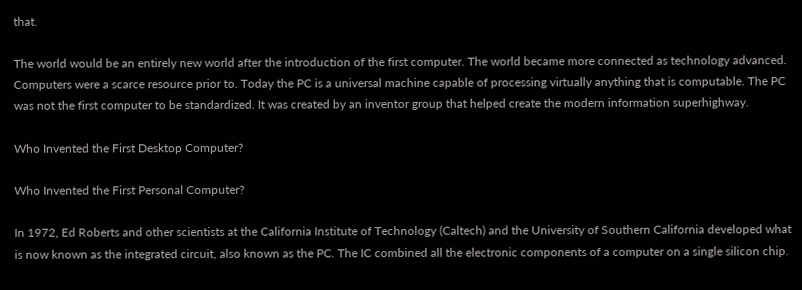that.

The world would be an entirely new world after the introduction of the first computer. The world became more connected as technology advanced. Computers were a scarce resource prior to. Today the PC is a universal machine capable of processing virtually anything that is computable. The PC was not the first computer to be standardized. It was created by an inventor group that helped create the modern information superhighway.

Who Invented the First Desktop Computer?

Who Invented the First Personal Computer?

In 1972, Ed Roberts and other scientists at the California Institute of Technology (Caltech) and the University of Southern California developed what is now known as the integrated circuit, also known as the PC. The IC combined all the electronic components of a computer on a single silicon chip.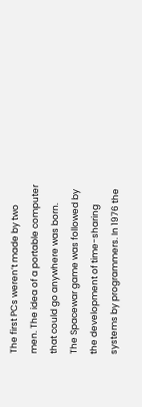The first PCs weren’t made by two men. The idea of a portable computer that could go anywhere was born. The Spacewar game was followed by the development of time-sharing systems by programmers. In 1976 the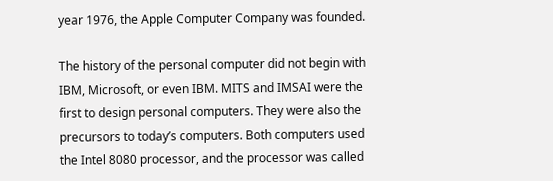year 1976, the Apple Computer Company was founded.

The history of the personal computer did not begin with IBM, Microsoft, or even IBM. MITS and IMSAI were the first to design personal computers. They were also the precursors to today’s computers. Both computers used the Intel 8080 processor, and the processor was called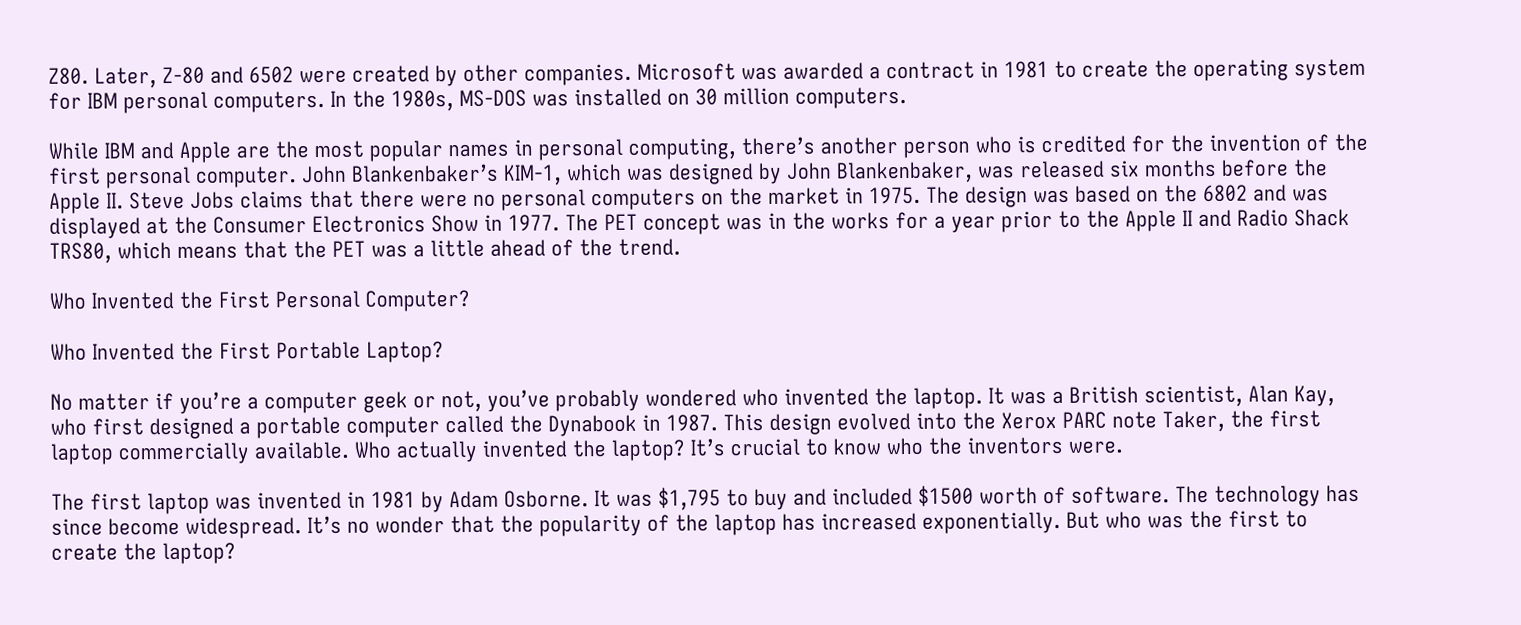Z80. Later, Z-80 and 6502 were created by other companies. Microsoft was awarded a contract in 1981 to create the operating system for IBM personal computers. In the 1980s, MS-DOS was installed on 30 million computers.

While IBM and Apple are the most popular names in personal computing, there’s another person who is credited for the invention of the first personal computer. John Blankenbaker’s KIM-1, which was designed by John Blankenbaker, was released six months before the Apple II. Steve Jobs claims that there were no personal computers on the market in 1975. The design was based on the 6802 and was displayed at the Consumer Electronics Show in 1977. The PET concept was in the works for a year prior to the Apple II and Radio Shack TRS80, which means that the PET was a little ahead of the trend.

Who Invented the First Personal Computer?

Who Invented the First Portable Laptop?

No matter if you’re a computer geek or not, you’ve probably wondered who invented the laptop. It was a British scientist, Alan Kay, who first designed a portable computer called the Dynabook in 1987. This design evolved into the Xerox PARC note Taker, the first laptop commercially available. Who actually invented the laptop? It’s crucial to know who the inventors were.

The first laptop was invented in 1981 by Adam Osborne. It was $1,795 to buy and included $1500 worth of software. The technology has since become widespread. It’s no wonder that the popularity of the laptop has increased exponentially. But who was the first to create the laptop?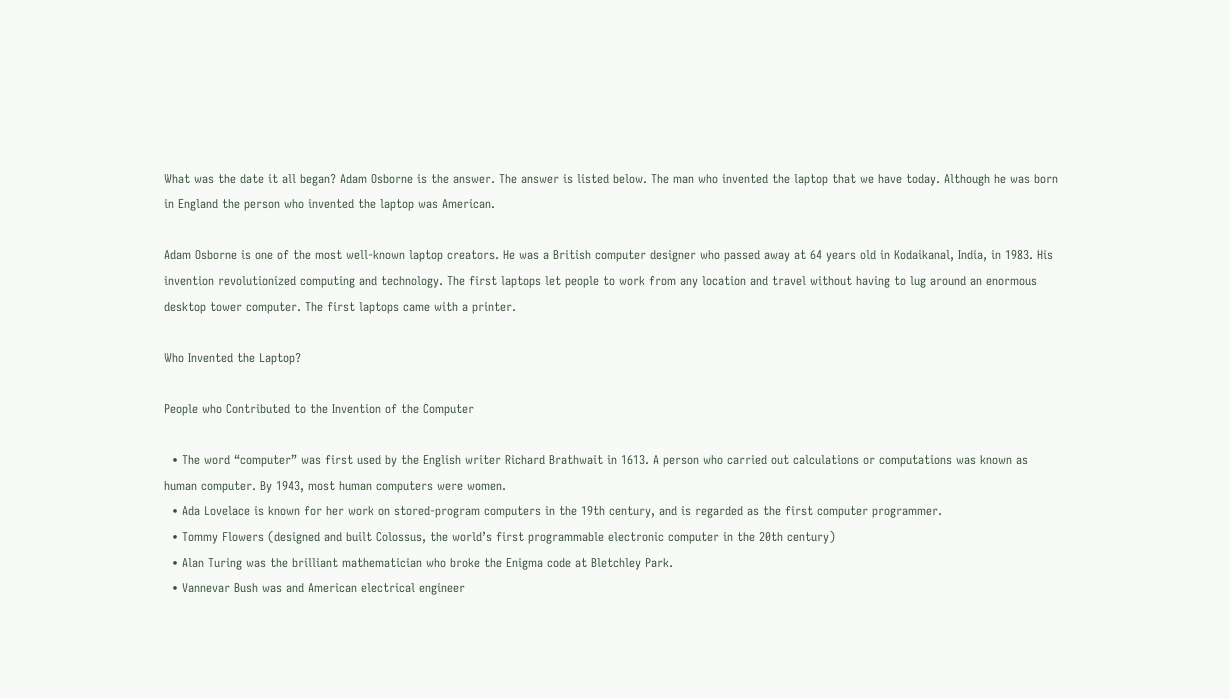What was the date it all began? Adam Osborne is the answer. The answer is listed below. The man who invented the laptop that we have today. Although he was born in England the person who invented the laptop was American.

Adam Osborne is one of the most well-known laptop creators. He was a British computer designer who passed away at 64 years old in Kodaikanal, India, in 1983. His invention revolutionized computing and technology. The first laptops let people to work from any location and travel without having to lug around an enormous desktop tower computer. The first laptops came with a printer.

Who Invented the Laptop?

People who Contributed to the Invention of the Computer

  • The word “computer” was first used by the English writer Richard Brathwait in 1613. A person who carried out calculations or computations was known as human computer. By 1943, most human computers were women.
  • Ada Lovelace is known for her work on stored-program computers in the 19th century, and is regarded as the first computer programmer.
  • Tommy Flowers (designed and built Colossus, the world’s first programmable electronic computer in the 20th century)
  • Alan Turing was the brilliant mathematician who broke the Enigma code at Bletchley Park.
  • Vannevar Bush was and American electrical engineer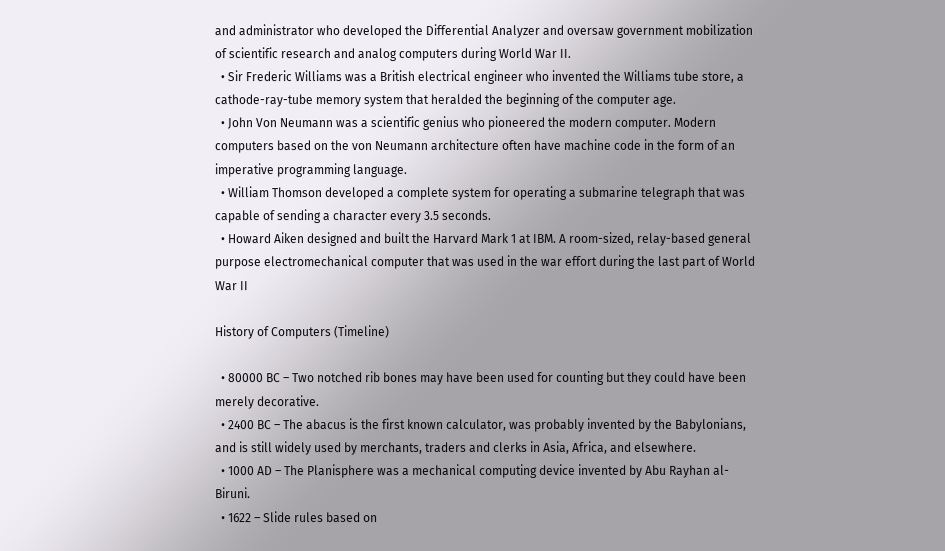and administrator who developed the Differential Analyzer and oversaw government mobilization of scientific research and analog computers during World War II.
  • Sir Frederic Williams was a British electrical engineer who invented the Williams tube store, a cathode-ray-tube memory system that heralded the beginning of the computer age.
  • John Von Neumann was a scientific genius who pioneered the modern computer. Modern computers based on the von Neumann architecture often have machine code in the form of an imperative programming language.
  • William Thomson developed a complete system for operating a submarine telegraph that was capable of sending a character every 3.5 seconds.
  • Howard Aiken designed and built the Harvard Mark 1 at IBM. A room-sized, relay-based general purpose electromechanical computer that was used in the war effort during the last part of World War II

History of Computers (Timeline)

  • 80000 BC – Two notched rib bones may have been used for counting but they could have been merely decorative.
  • 2400 BC – The abacus is the first known calculator, was probably invented by the Babylonians, and is still widely used by merchants, traders and clerks in Asia, Africa, and elsewhere.
  • 1000 AD – The Planisphere was a mechanical computing device invented by Abu Rayhan al-Biruni.
  • 1622 – Slide rules based on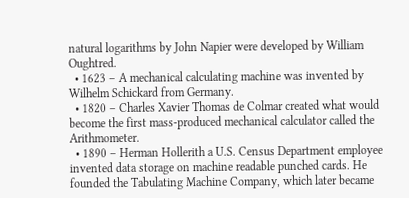natural logarithms by John Napier were developed by William Oughtred.
  • 1623 – A mechanical calculating machine was invented by Wilhelm Schickard from Germany.
  • 1820 – Charles Xavier Thomas de Colmar created what would become the first mass-produced mechanical calculator called the Arithmometer.
  • 1890 – Herman Hollerith a U.S. Census Department employee invented data storage on machine readable punched cards. He founded the Tabulating Machine Company, which later became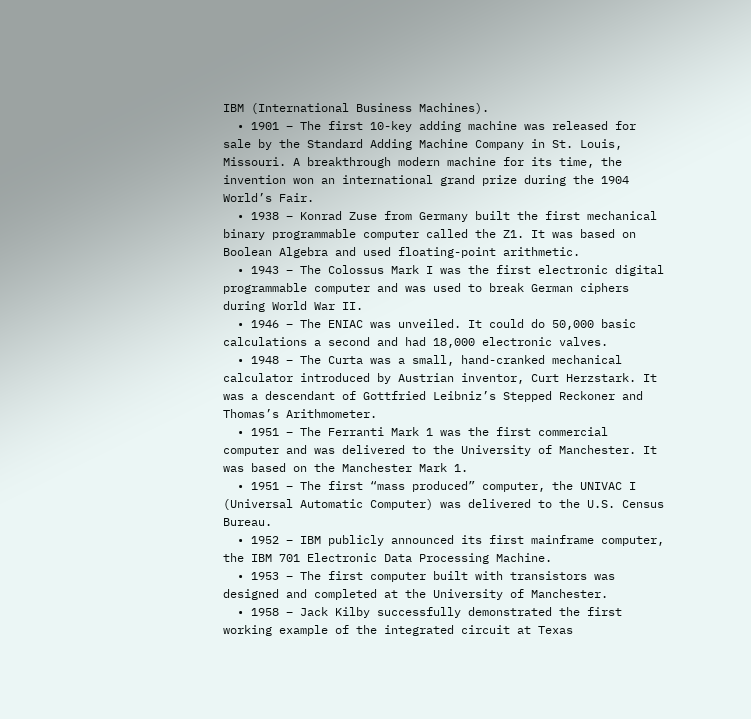IBM (International Business Machines).
  • 1901 – The first 10-key adding machine was released for sale by the Standard Adding Machine Company in St. Louis, Missouri. A breakthrough modern machine for its time, the invention won an international grand prize during the 1904 World’s Fair.
  • 1938 – Konrad Zuse from Germany built the first mechanical binary programmable computer called the Z1. It was based on Boolean Algebra and used floating-point arithmetic.
  • 1943 – The Colossus Mark I was the first electronic digital programmable computer and was used to break German ciphers during World War II.
  • 1946 – The ENIAC was unveiled. It could do 50,000 basic calculations a second and had 18,000 electronic valves.
  • 1948 – The Curta was a small, hand-cranked mechanical calculator introduced by Austrian inventor, Curt Herzstark. It was a descendant of Gottfried Leibniz’s Stepped Reckoner and Thomas’s Arithmometer.
  • 1951 – The Ferranti Mark 1 was the first commercial computer and was delivered to the University of Manchester. It was based on the Manchester Mark 1.
  • 1951 – The first “mass produced” computer, the UNIVAC I (Universal Automatic Computer) was delivered to the U.S. Census Bureau.
  • 1952 – IBM publicly announced its first mainframe computer, the IBM 701 Electronic Data Processing Machine.
  • 1953 – The first computer built with transistors was designed and completed at the University of Manchester.
  • 1958 – Jack Kilby successfully demonstrated the first working example of the integrated circuit at Texas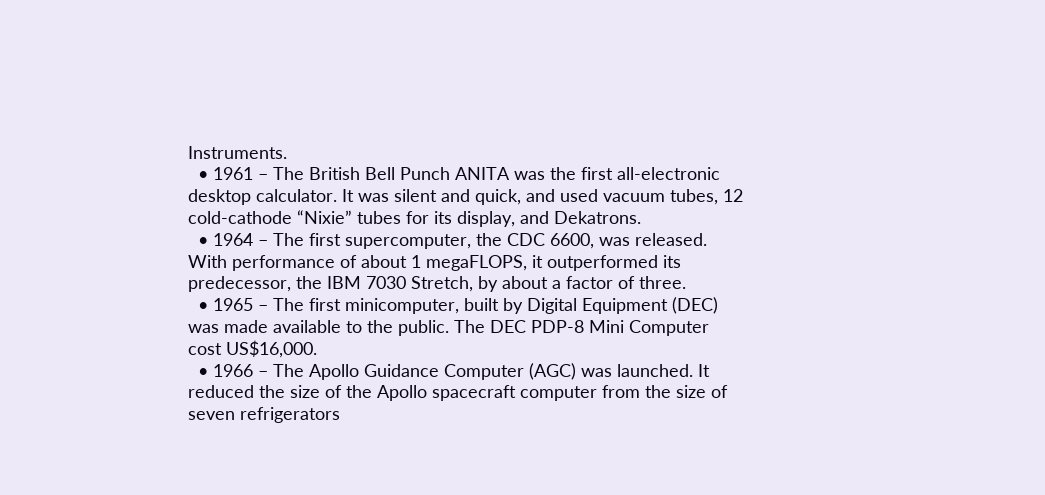Instruments.
  • 1961 – The British Bell Punch ANITA was the first all-electronic desktop calculator. It was silent and quick, and used vacuum tubes, 12 cold-cathode “Nixie” tubes for its display, and Dekatrons.
  • 1964 – The first supercomputer, the CDC 6600, was released. With performance of about 1 megaFLOPS, it outperformed its predecessor, the IBM 7030 Stretch, by about a factor of three.
  • 1965 – The first minicomputer, built by Digital Equipment (DEC) was made available to the public. The DEC PDP-8 Mini Computer cost US$16,000.
  • 1966 – The Apollo Guidance Computer (AGC) was launched. It reduced the size of the Apollo spacecraft computer from the size of seven refrigerators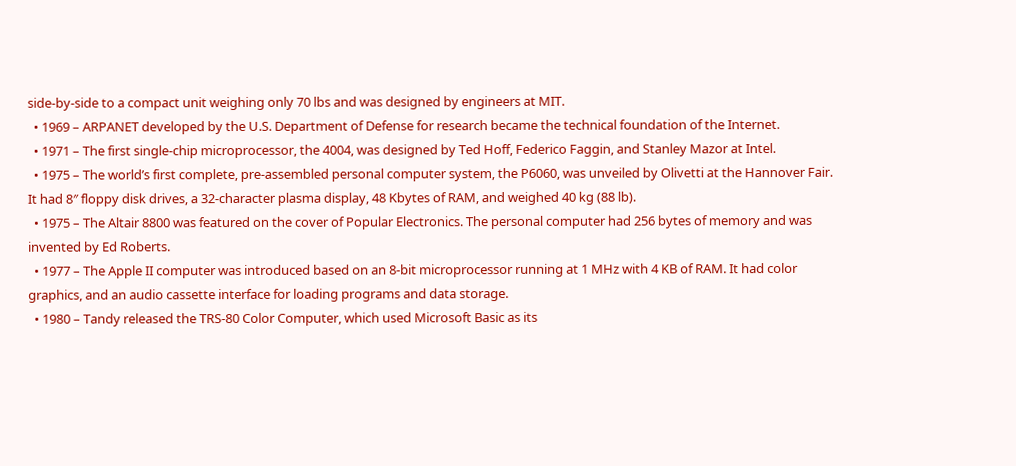side-by-side to a compact unit weighing only 70 lbs and was designed by engineers at MIT.
  • 1969 – ARPANET developed by the U.S. Department of Defense for research became the technical foundation of the Internet.
  • 1971 – The first single-chip microprocessor, the 4004, was designed by Ted Hoff, Federico Faggin, and Stanley Mazor at Intel.
  • 1975 – The world’s first complete, pre-assembled personal computer system, the P6060, was unveiled by Olivetti at the Hannover Fair. It had 8″ floppy disk drives, a 32-character plasma display, 48 Kbytes of RAM, and weighed 40 kg (88 lb).
  • 1975 – The Altair 8800 was featured on the cover of Popular Electronics. The personal computer had 256 bytes of memory and was invented by Ed Roberts.
  • 1977 – The Apple II computer was introduced based on an 8-bit microprocessor running at 1 MHz with 4 KB of RAM. It had color graphics, and an audio cassette interface for loading programs and data storage.
  • 1980 – Tandy released the TRS-80 Color Computer, which used Microsoft Basic as its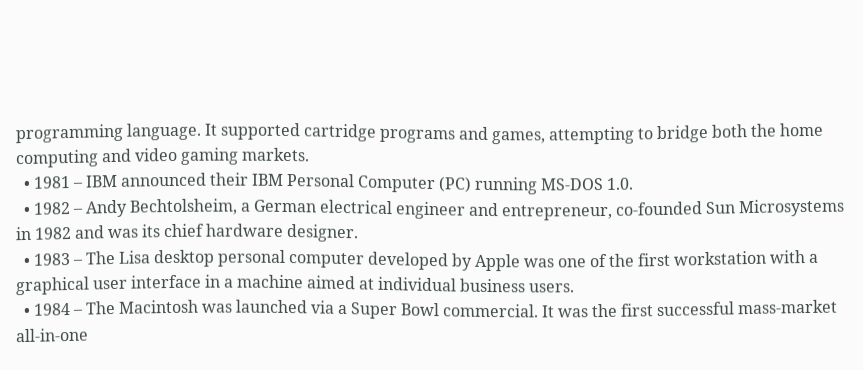programming language. It supported cartridge programs and games, attempting to bridge both the home computing and video gaming markets.
  • 1981 – IBM announced their IBM Personal Computer (PC) running MS-DOS 1.0.
  • 1982 – Andy Bechtolsheim, a German electrical engineer and entrepreneur, co-founded Sun Microsystems in 1982 and was its chief hardware designer.
  • 1983 – The Lisa desktop personal computer developed by Apple was one of the first workstation with a graphical user interface in a machine aimed at individual business users.
  • 1984 – The Macintosh was launched via a Super Bowl commercial. It was the first successful mass-market all-in-one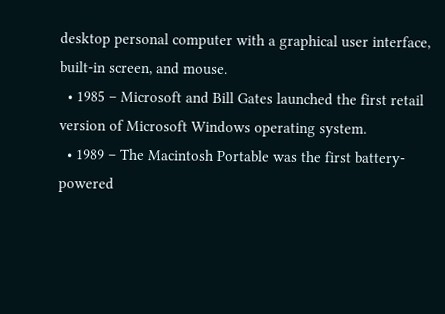desktop personal computer with a graphical user interface, built-in screen, and mouse.
  • 1985 – Microsoft and Bill Gates launched the first retail version of Microsoft Windows operating system.
  • 1989 – The Macintosh Portable was the first battery-powered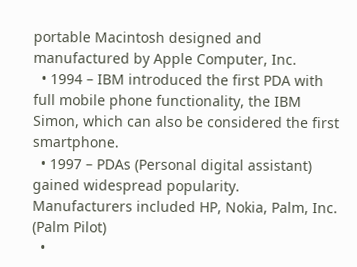portable Macintosh designed and manufactured by Apple Computer, Inc.
  • 1994 – IBM introduced the first PDA with full mobile phone functionality, the IBM Simon, which can also be considered the first smartphone.
  • 1997 – PDAs (Personal digital assistant) gained widespread popularity. Manufacturers included HP, Nokia, Palm, Inc. (Palm Pilot)
  •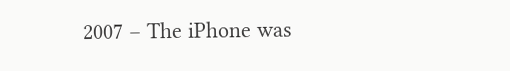2007 – The iPhone was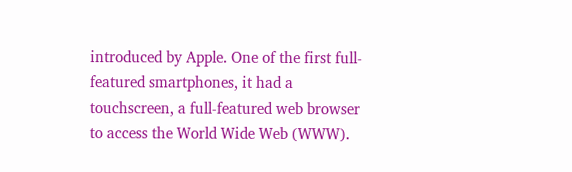introduced by Apple. One of the first full-featured smartphones, it had a touchscreen, a full-featured web browser to access the World Wide Web (WWW).